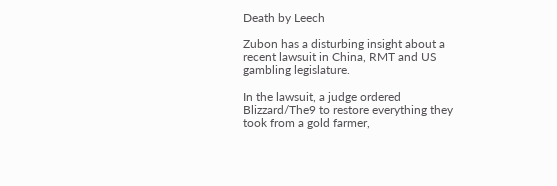Death by Leech

Zubon has a disturbing insight about a recent lawsuit in China, RMT and US gambling legislature.

In the lawsuit, a judge ordered Blizzard/The9 to restore everything they took from a gold farmer,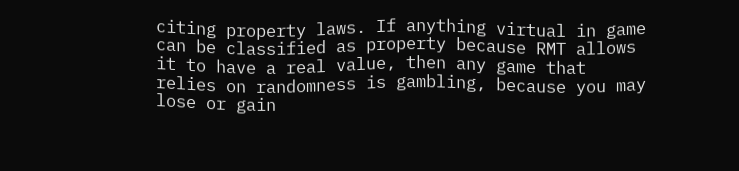citing property laws. If anything virtual in game can be classified as property because RMT allows it to have a real value, then any game that relies on randomness is gambling, because you may lose or gain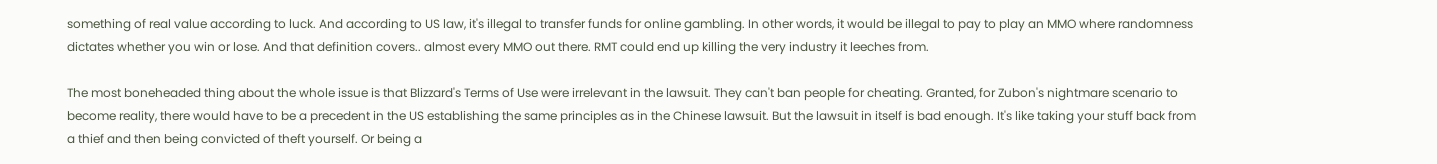something of real value according to luck. And according to US law, it's illegal to transfer funds for online gambling. In other words, it would be illegal to pay to play an MMO where randomness dictates whether you win or lose. And that definition covers.. almost every MMO out there. RMT could end up killing the very industry it leeches from.

The most boneheaded thing about the whole issue is that Blizzard's Terms of Use were irrelevant in the lawsuit. They can't ban people for cheating. Granted, for Zubon's nightmare scenario to become reality, there would have to be a precedent in the US establishing the same principles as in the Chinese lawsuit. But the lawsuit in itself is bad enough. It's like taking your stuff back from a thief and then being convicted of theft yourself. Or being a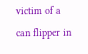victim of a can flipper in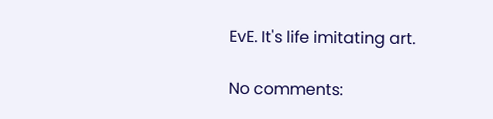EvE. It's life imitating art.

No comments: